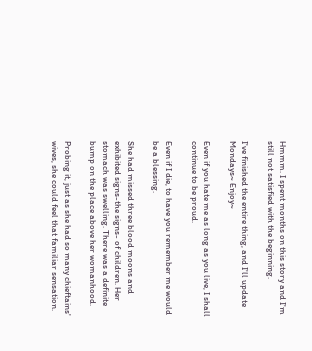Hmmm. I spent months on this story and I'm still not satisfied with the beginning.

I've finished the entire thing, and I'll update Mondays~ Enjoy~

Even if you hate me as long as you live, I shall continue to be proud.

Even if I die, to have you remember me would be a blessing.

She had missed three blood moons and exhibited signs-the signs- of children. Her stomach was swelling. There was a definite bump on the place above her womanhood.

Probing it, just as she had so many chieftains' wives, she could feel that familiar sensation.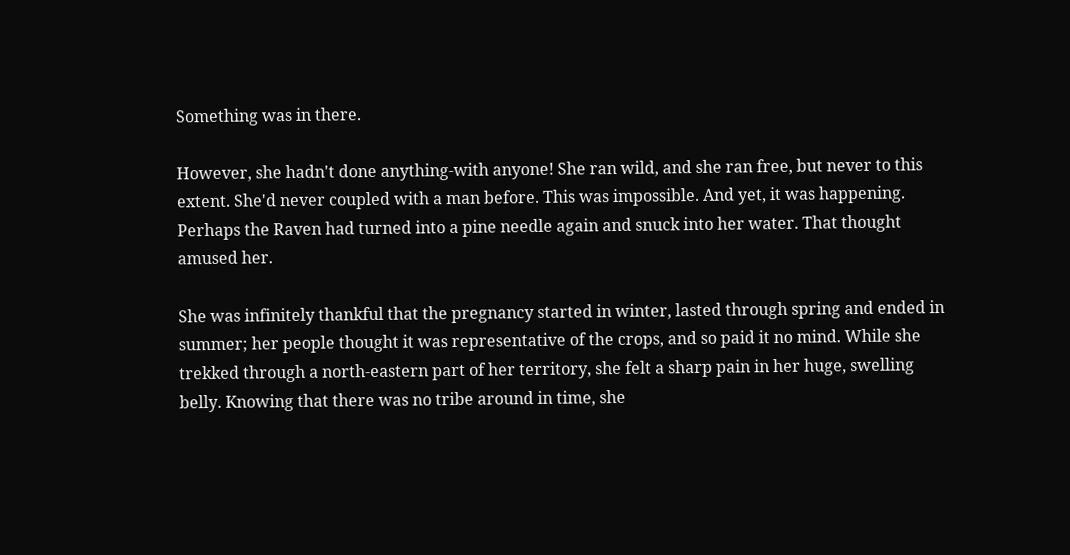Something was in there.

However, she hadn't done anything-with anyone! She ran wild, and she ran free, but never to this extent. She'd never coupled with a man before. This was impossible. And yet, it was happening. Perhaps the Raven had turned into a pine needle again and snuck into her water. That thought amused her.

She was infinitely thankful that the pregnancy started in winter, lasted through spring and ended in summer; her people thought it was representative of the crops, and so paid it no mind. While she trekked through a north-eastern part of her territory, she felt a sharp pain in her huge, swelling belly. Knowing that there was no tribe around in time, she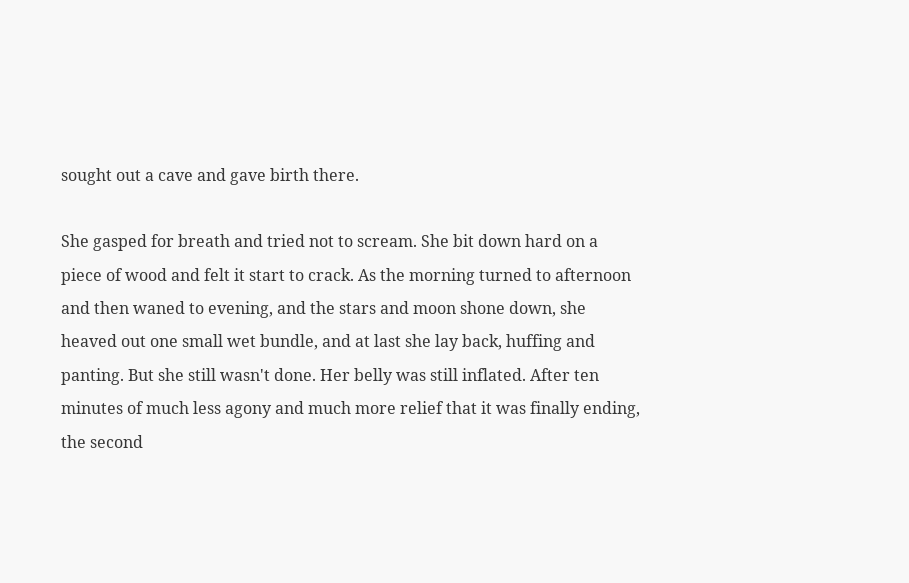sought out a cave and gave birth there.

She gasped for breath and tried not to scream. She bit down hard on a piece of wood and felt it start to crack. As the morning turned to afternoon and then waned to evening, and the stars and moon shone down, she heaved out one small wet bundle, and at last she lay back, huffing and panting. But she still wasn't done. Her belly was still inflated. After ten minutes of much less agony and much more relief that it was finally ending, the second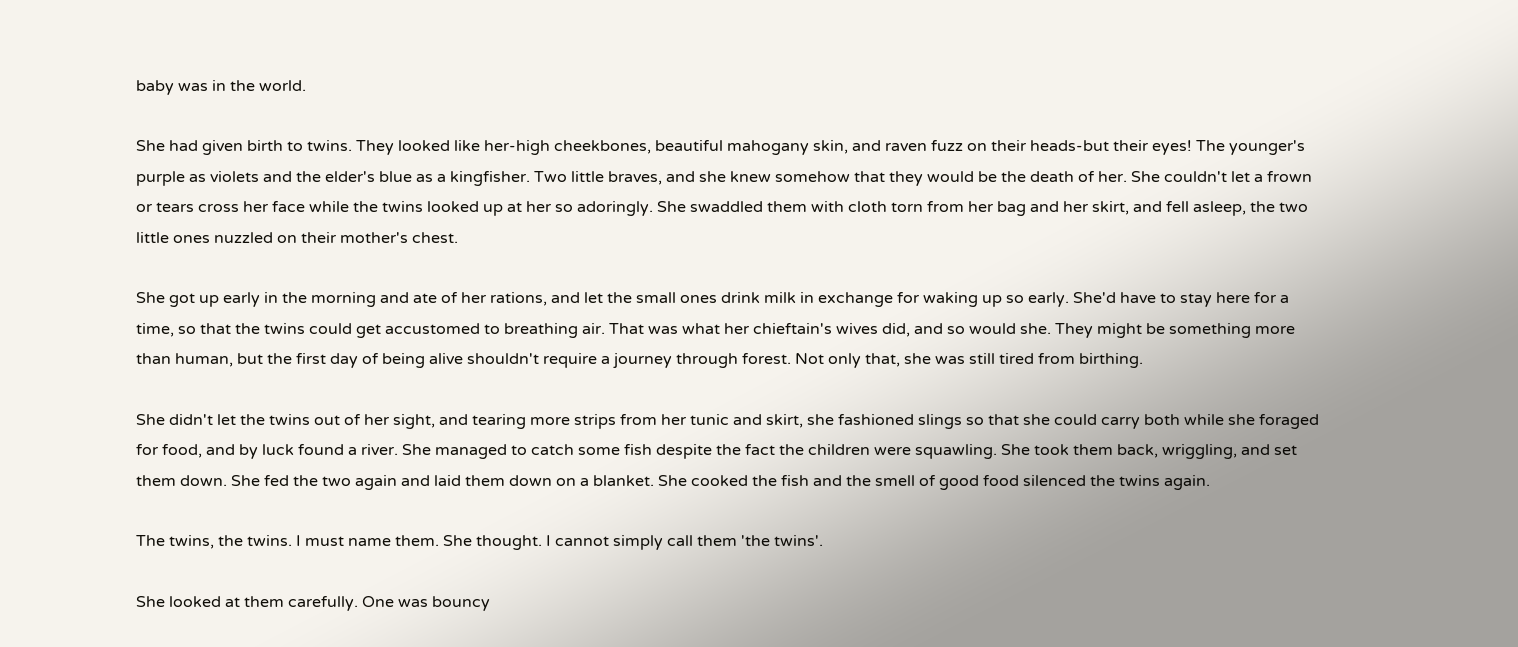baby was in the world.

She had given birth to twins. They looked like her-high cheekbones, beautiful mahogany skin, and raven fuzz on their heads-but their eyes! The younger's purple as violets and the elder's blue as a kingfisher. Two little braves, and she knew somehow that they would be the death of her. She couldn't let a frown or tears cross her face while the twins looked up at her so adoringly. She swaddled them with cloth torn from her bag and her skirt, and fell asleep, the two little ones nuzzled on their mother's chest.

She got up early in the morning and ate of her rations, and let the small ones drink milk in exchange for waking up so early. She'd have to stay here for a time, so that the twins could get accustomed to breathing air. That was what her chieftain's wives did, and so would she. They might be something more than human, but the first day of being alive shouldn't require a journey through forest. Not only that, she was still tired from birthing.

She didn't let the twins out of her sight, and tearing more strips from her tunic and skirt, she fashioned slings so that she could carry both while she foraged for food, and by luck found a river. She managed to catch some fish despite the fact the children were squawling. She took them back, wriggling, and set them down. She fed the two again and laid them down on a blanket. She cooked the fish and the smell of good food silenced the twins again.

The twins, the twins. I must name them. She thought. I cannot simply call them 'the twins'.

She looked at them carefully. One was bouncy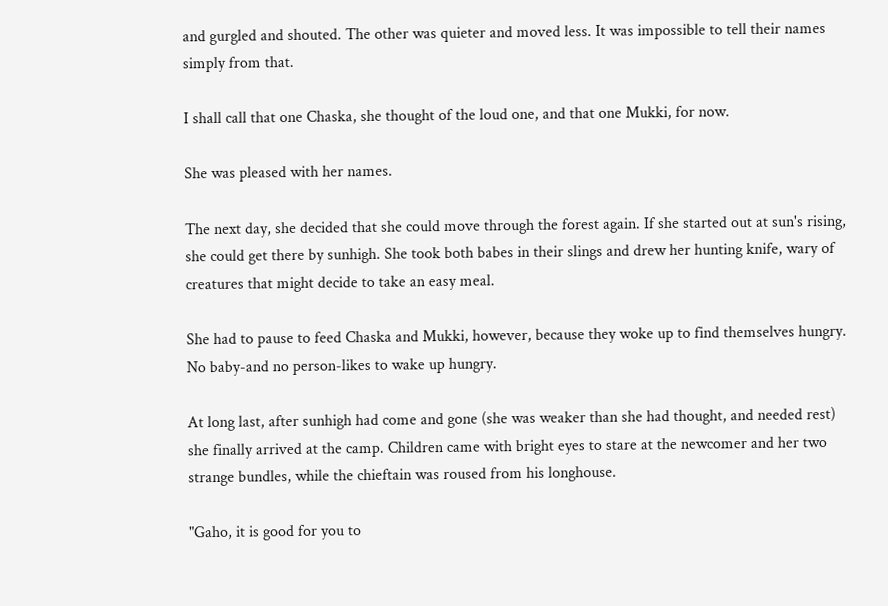and gurgled and shouted. The other was quieter and moved less. It was impossible to tell their names simply from that.

I shall call that one Chaska, she thought of the loud one, and that one Mukki, for now.

She was pleased with her names.

The next day, she decided that she could move through the forest again. If she started out at sun's rising, she could get there by sunhigh. She took both babes in their slings and drew her hunting knife, wary of creatures that might decide to take an easy meal.

She had to pause to feed Chaska and Mukki, however, because they woke up to find themselves hungry. No baby-and no person-likes to wake up hungry.

At long last, after sunhigh had come and gone (she was weaker than she had thought, and needed rest) she finally arrived at the camp. Children came with bright eyes to stare at the newcomer and her two strange bundles, while the chieftain was roused from his longhouse.

"Gaho, it is good for you to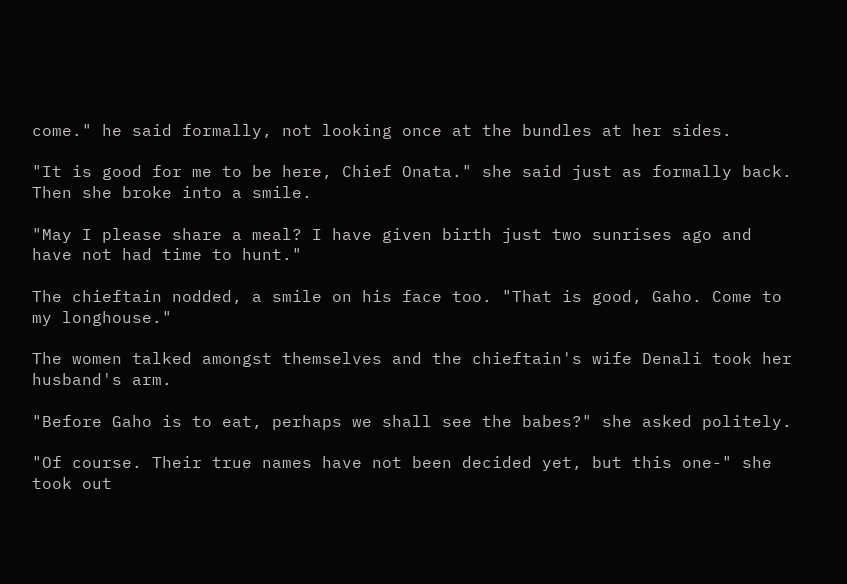come." he said formally, not looking once at the bundles at her sides.

"It is good for me to be here, Chief Onata." she said just as formally back. Then she broke into a smile.

"May I please share a meal? I have given birth just two sunrises ago and have not had time to hunt."

The chieftain nodded, a smile on his face too. "That is good, Gaho. Come to my longhouse."

The women talked amongst themselves and the chieftain's wife Denali took her husband's arm.

"Before Gaho is to eat, perhaps we shall see the babes?" she asked politely.

"Of course. Their true names have not been decided yet, but this one-" she took out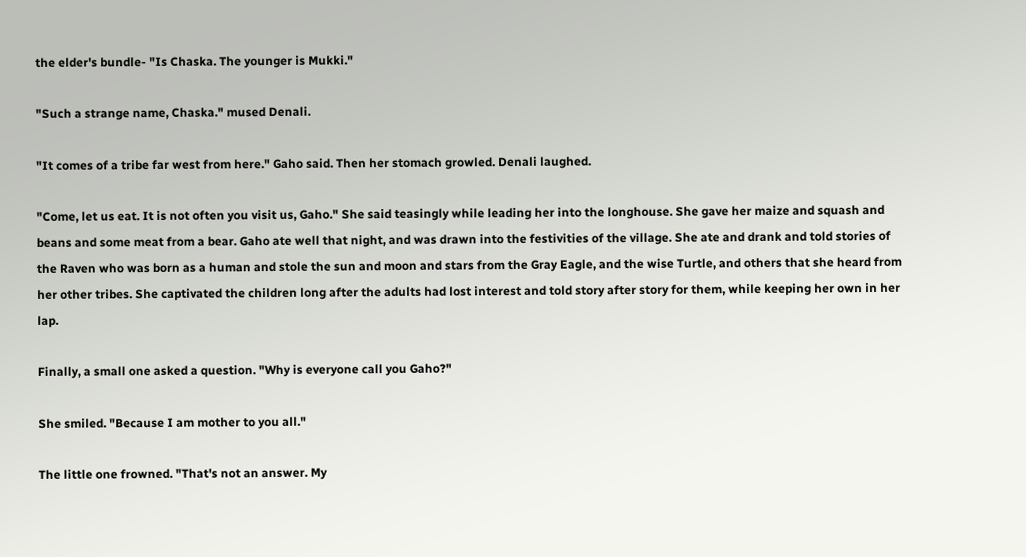the elder's bundle- "Is Chaska. The younger is Mukki."

"Such a strange name, Chaska." mused Denali.

"It comes of a tribe far west from here." Gaho said. Then her stomach growled. Denali laughed.

"Come, let us eat. It is not often you visit us, Gaho." She said teasingly while leading her into the longhouse. She gave her maize and squash and beans and some meat from a bear. Gaho ate well that night, and was drawn into the festivities of the village. She ate and drank and told stories of the Raven who was born as a human and stole the sun and moon and stars from the Gray Eagle, and the wise Turtle, and others that she heard from her other tribes. She captivated the children long after the adults had lost interest and told story after story for them, while keeping her own in her lap.

Finally, a small one asked a question. "Why is everyone call you Gaho?"

She smiled. "Because I am mother to you all."

The little one frowned. "That's not an answer. My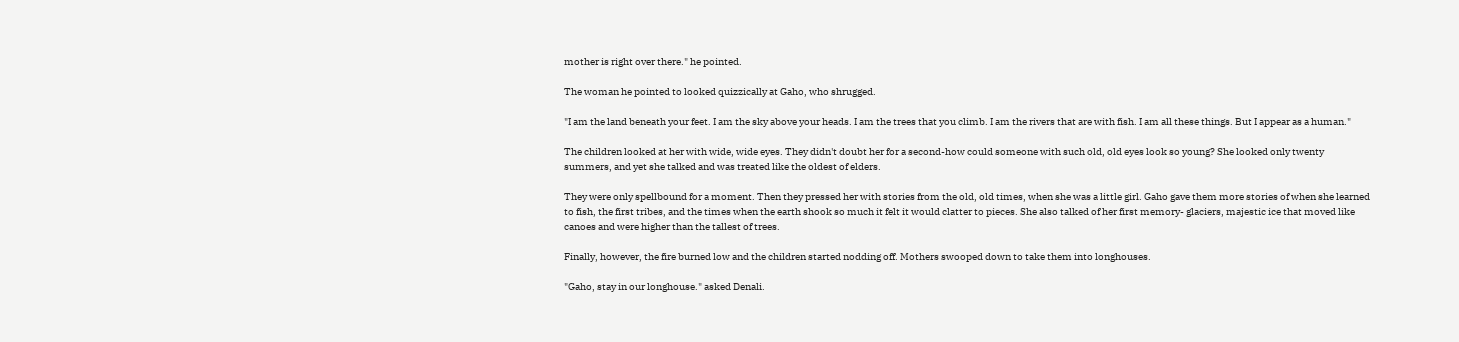mother is right over there." he pointed.

The woman he pointed to looked quizzically at Gaho, who shrugged.

"I am the land beneath your feet. I am the sky above your heads. I am the trees that you climb. I am the rivers that are with fish. I am all these things. But I appear as a human."

The children looked at her with wide, wide eyes. They didn't doubt her for a second-how could someone with such old, old eyes look so young? She looked only twenty summers, and yet she talked and was treated like the oldest of elders.

They were only spellbound for a moment. Then they pressed her with stories from the old, old times, when she was a little girl. Gaho gave them more stories of when she learned to fish, the first tribes, and the times when the earth shook so much it felt it would clatter to pieces. She also talked of her first memory- glaciers, majestic ice that moved like canoes and were higher than the tallest of trees.

Finally, however, the fire burned low and the children started nodding off. Mothers swooped down to take them into longhouses.

"Gaho, stay in our longhouse." asked Denali.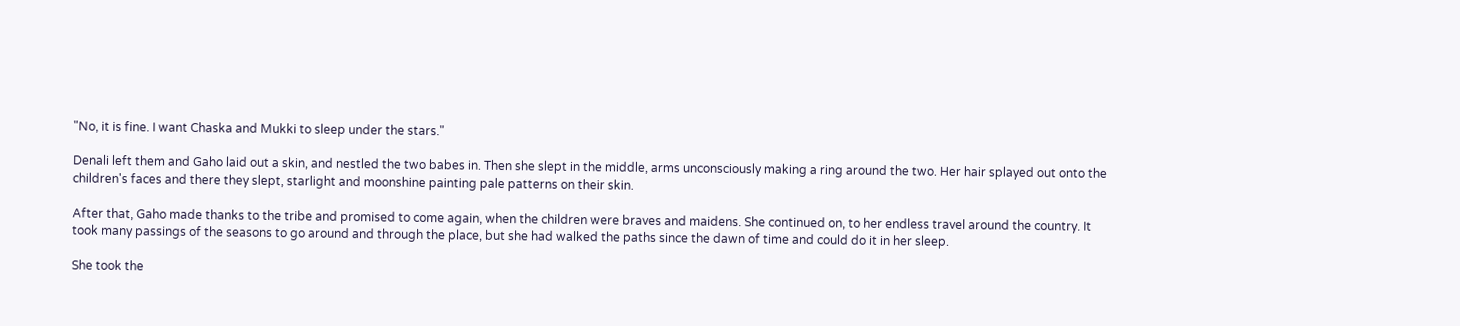"No, it is fine. I want Chaska and Mukki to sleep under the stars."

Denali left them and Gaho laid out a skin, and nestled the two babes in. Then she slept in the middle, arms unconsciously making a ring around the two. Her hair splayed out onto the children's faces and there they slept, starlight and moonshine painting pale patterns on their skin.

After that, Gaho made thanks to the tribe and promised to come again, when the children were braves and maidens. She continued on, to her endless travel around the country. It took many passings of the seasons to go around and through the place, but she had walked the paths since the dawn of time and could do it in her sleep.

She took the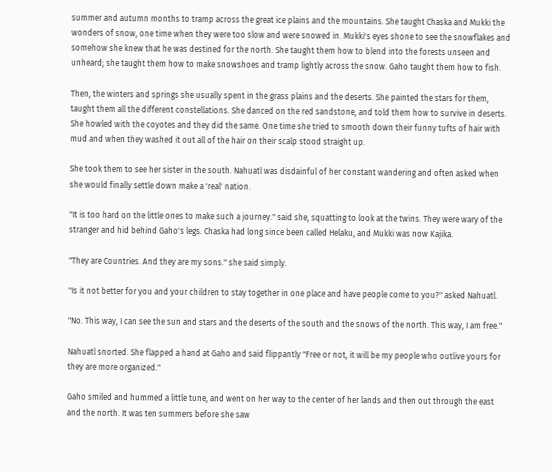summer and autumn months to tramp across the great ice plains and the mountains. She taught Chaska and Mukki the wonders of snow, one time when they were too slow and were snowed in. Mukki's eyes shone to see the snowflakes and somehow she knew that he was destined for the north. She taught them how to blend into the forests unseen and unheard; she taught them how to make snowshoes and tramp lightly across the snow. Gaho taught them how to fish.

Then, the winters and springs she usually spent in the grass plains and the deserts. She painted the stars for them, taught them all the different constellations. She danced on the red sandstone, and told them how to survive in deserts. She howled with the coyotes and they did the same. One time she tried to smooth down their funny tufts of hair with mud and when they washed it out all of the hair on their scalp stood straight up.

She took them to see her sister in the south. Nahuatl was disdainful of her constant wandering and often asked when she would finally settle down make a 'real' nation.

"It is too hard on the little ones to make such a journey." said she, squatting to look at the twins. They were wary of the stranger and hid behind Gaho's legs. Chaska had long since been called Helaku, and Mukki was now Kajika.

"They are Countries. And they are my sons." she said simply.

"Is it not better for you and your children to stay together in one place and have people come to you?" asked Nahuatl.

"No. This way, I can see the sun and stars and the deserts of the south and the snows of the north. This way, I am free."

Nahuatl snorted. She flapped a hand at Gaho and said flippantly "Free or not, it will be my people who outlive yours for they are more organized."

Gaho smiled and hummed a little tune, and went on her way to the center of her lands and then out through the east and the north. It was ten summers before she saw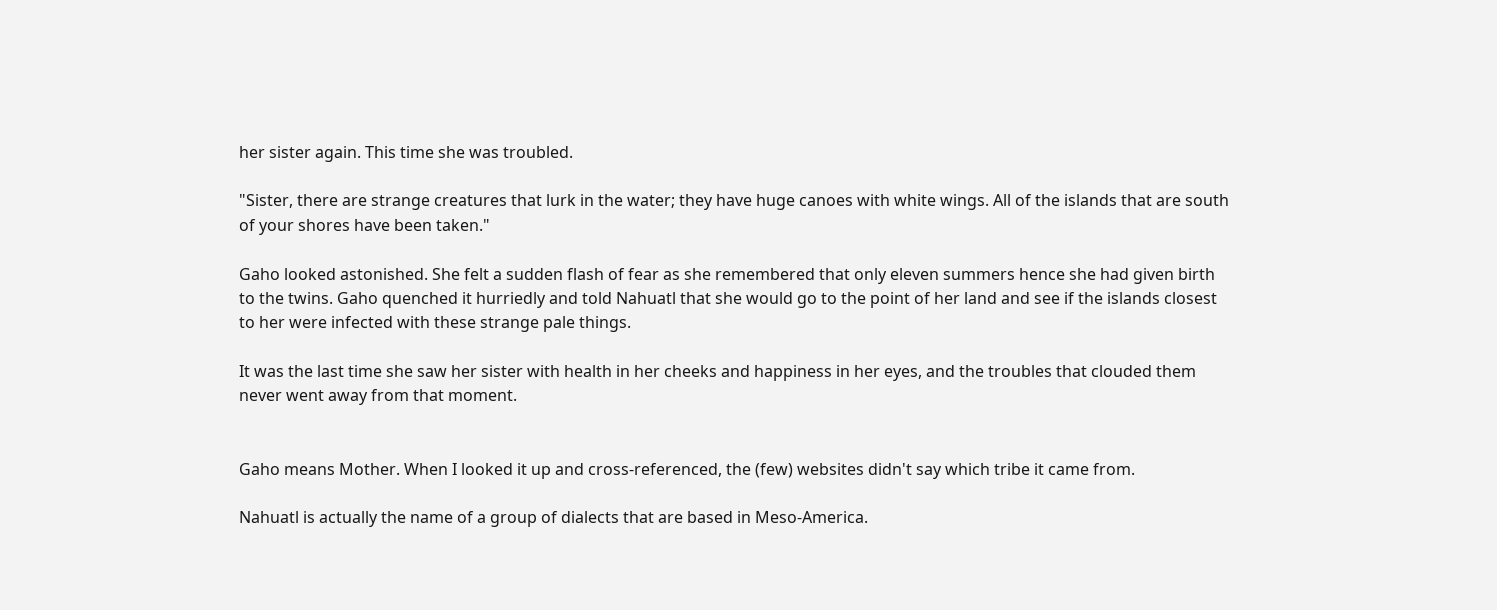her sister again. This time she was troubled.

"Sister, there are strange creatures that lurk in the water; they have huge canoes with white wings. All of the islands that are south of your shores have been taken."

Gaho looked astonished. She felt a sudden flash of fear as she remembered that only eleven summers hence she had given birth to the twins. Gaho quenched it hurriedly and told Nahuatl that she would go to the point of her land and see if the islands closest to her were infected with these strange pale things.

It was the last time she saw her sister with health in her cheeks and happiness in her eyes, and the troubles that clouded them never went away from that moment.


Gaho means Mother. When I looked it up and cross-referenced, the (few) websites didn't say which tribe it came from.

Nahuatl is actually the name of a group of dialects that are based in Meso-America.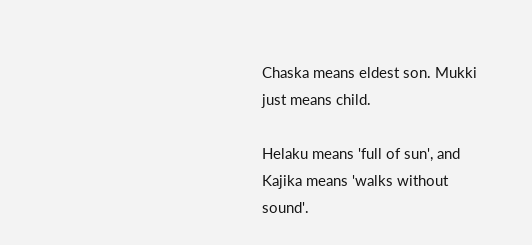Chaska means eldest son. Mukki just means child.

Helaku means 'full of sun', and Kajika means 'walks without sound'.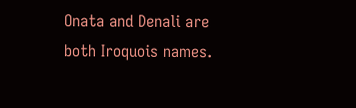Onata and Denali are both Iroquois names.